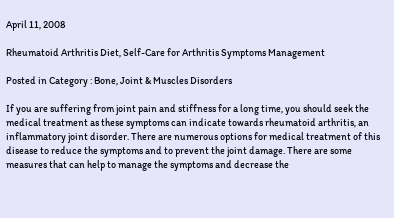April 11, 2008

Rheumatoid Arthritis Diet, Self-Care for Arthritis Symptoms Management

Posted in Category : Bone, Joint & Muscles Disorders

If you are suffering from joint pain and stiffness for a long time, you should seek the medical treatment as these symptoms can indicate towards rheumatoid arthritis, an inflammatory joint disorder. There are numerous options for medical treatment of this disease to reduce the symptoms and to prevent the joint damage. There are some measures that can help to manage the symptoms and decrease the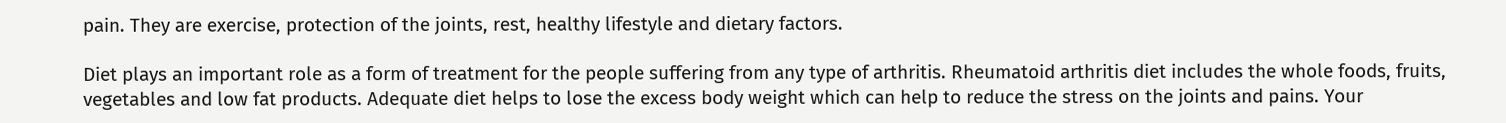pain. They are exercise, protection of the joints, rest, healthy lifestyle and dietary factors.

Diet plays an important role as a form of treatment for the people suffering from any type of arthritis. Rheumatoid arthritis diet includes the whole foods, fruits, vegetables and low fat products. Adequate diet helps to lose the excess body weight which can help to reduce the stress on the joints and pains. Your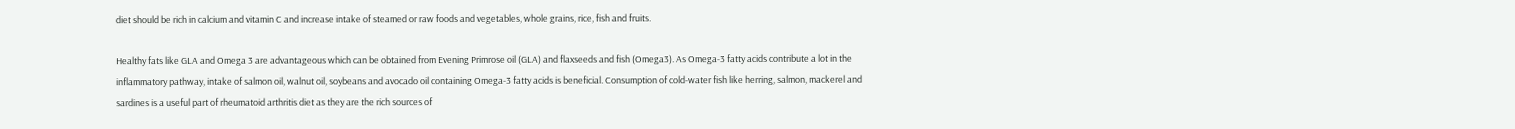diet should be rich in calcium and vitamin C and increase intake of steamed or raw foods and vegetables, whole grains, rice, fish and fruits.

Healthy fats like GLA and Omega 3 are advantageous which can be obtained from Evening Primrose oil (GLA) and flaxseeds and fish (Omega3). As Omega-3 fatty acids contribute a lot in the inflammatory pathway, intake of salmon oil, walnut oil, soybeans and avocado oil containing Omega-3 fatty acids is beneficial. Consumption of cold-water fish like herring, salmon, mackerel and sardines is a useful part of rheumatoid arthritis diet as they are the rich sources of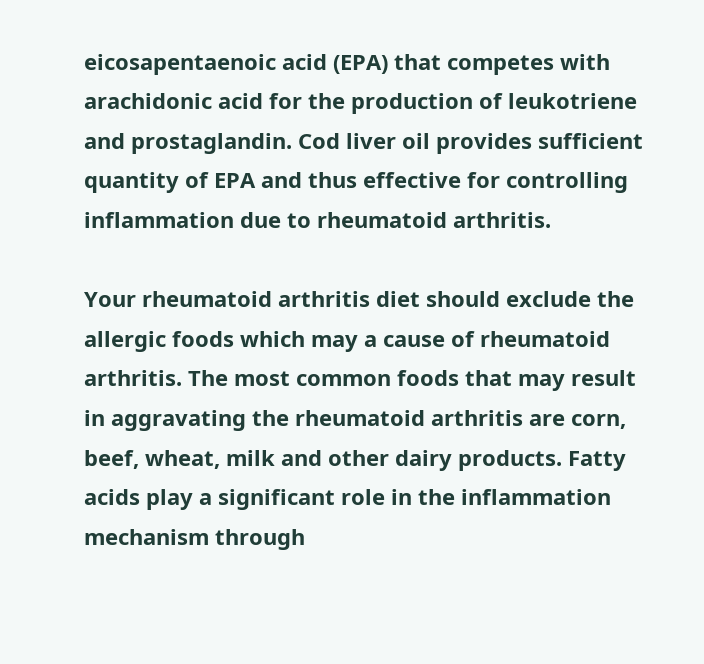eicosapentaenoic acid (EPA) that competes with arachidonic acid for the production of leukotriene and prostaglandin. Cod liver oil provides sufficient quantity of EPA and thus effective for controlling inflammation due to rheumatoid arthritis.

Your rheumatoid arthritis diet should exclude the allergic foods which may a cause of rheumatoid arthritis. The most common foods that may result in aggravating the rheumatoid arthritis are corn, beef, wheat, milk and other dairy products. Fatty acids play a significant role in the inflammation mechanism through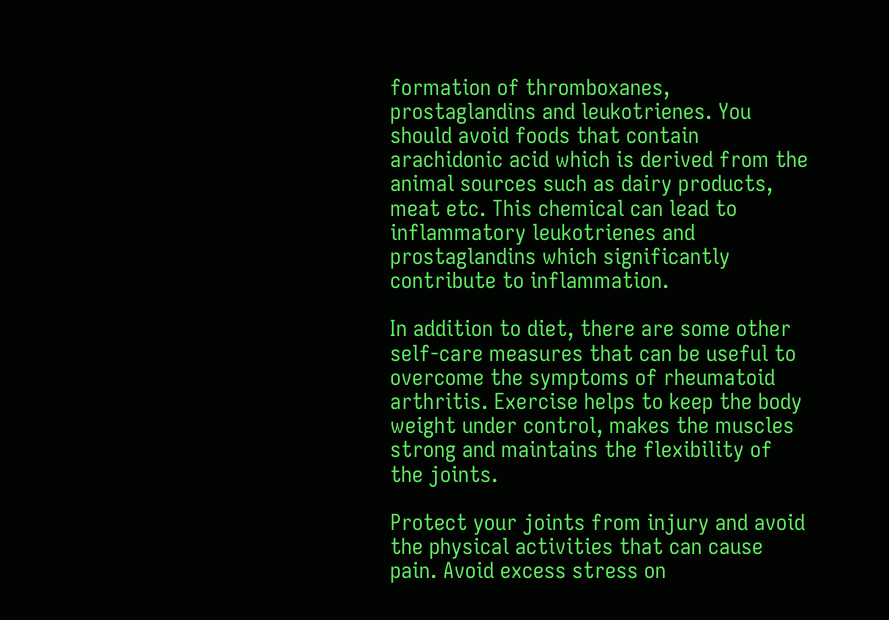formation of thromboxanes, prostaglandins and leukotrienes. You should avoid foods that contain arachidonic acid which is derived from the animal sources such as dairy products, meat etc. This chemical can lead to inflammatory leukotrienes and prostaglandins which significantly contribute to inflammation.

In addition to diet, there are some other self-care measures that can be useful to overcome the symptoms of rheumatoid arthritis. Exercise helps to keep the body weight under control, makes the muscles strong and maintains the flexibility of the joints.

Protect your joints from injury and avoid the physical activities that can cause pain. Avoid excess stress on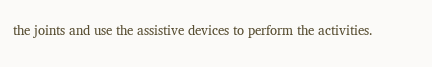the joints and use the assistive devices to perform the activities.